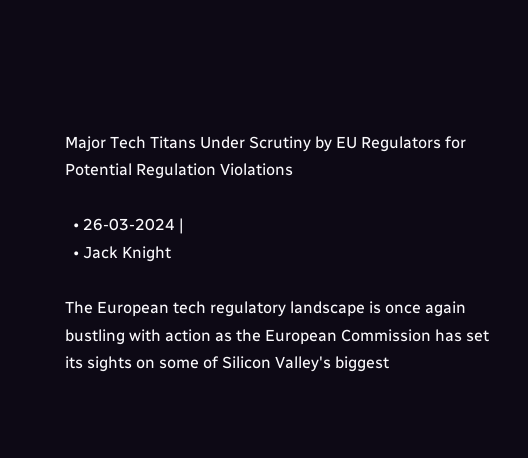Major Tech Titans Under Scrutiny by EU Regulators for Potential Regulation Violations

  • 26-03-2024 |
  • Jack Knight

The European tech regulatory landscape is once again bustling with action as the European Commission has set its sights on some of Silicon Valley's biggest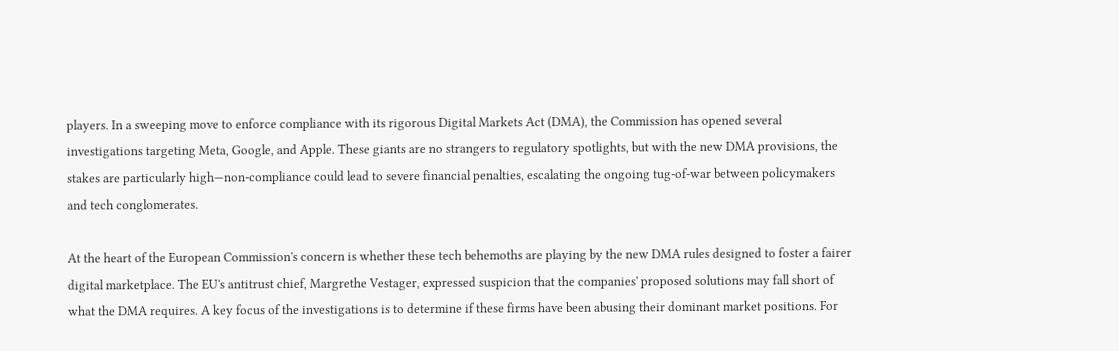players. In a sweeping move to enforce compliance with its rigorous Digital Markets Act (DMA), the Commission has opened several investigations targeting Meta, Google, and Apple. These giants are no strangers to regulatory spotlights, but with the new DMA provisions, the stakes are particularly high—non-compliance could lead to severe financial penalties, escalating the ongoing tug-of-war between policymakers and tech conglomerates.

At the heart of the European Commission's concern is whether these tech behemoths are playing by the new DMA rules designed to foster a fairer digital marketplace. The EU's antitrust chief, Margrethe Vestager, expressed suspicion that the companies' proposed solutions may fall short of what the DMA requires. A key focus of the investigations is to determine if these firms have been abusing their dominant market positions. For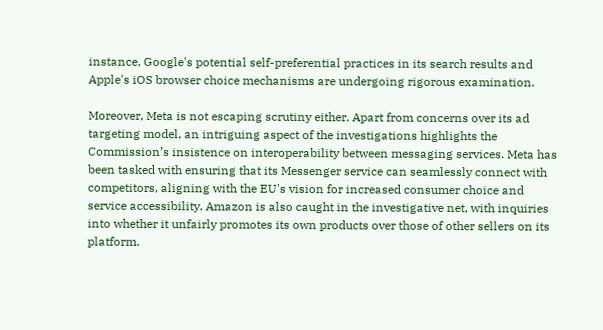instance, Google's potential self-preferential practices in its search results and Apple's iOS browser choice mechanisms are undergoing rigorous examination.

Moreover, Meta is not escaping scrutiny either. Apart from concerns over its ad targeting model, an intriguing aspect of the investigations highlights the Commission’s insistence on interoperability between messaging services. Meta has been tasked with ensuring that its Messenger service can seamlessly connect with competitors, aligning with the EU's vision for increased consumer choice and service accessibility. Amazon is also caught in the investigative net, with inquiries into whether it unfairly promotes its own products over those of other sellers on its platform.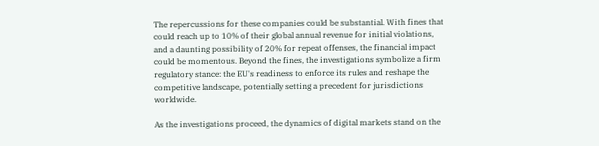The repercussions for these companies could be substantial. With fines that could reach up to 10% of their global annual revenue for initial violations, and a daunting possibility of 20% for repeat offenses, the financial impact could be momentous. Beyond the fines, the investigations symbolize a firm regulatory stance: the EU's readiness to enforce its rules and reshape the competitive landscape, potentially setting a precedent for jurisdictions worldwide.

As the investigations proceed, the dynamics of digital markets stand on the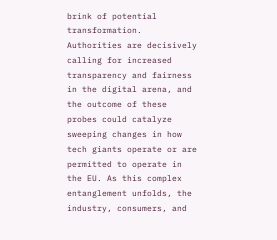brink of potential transformation. Authorities are decisively calling for increased transparency and fairness in the digital arena, and the outcome of these probes could catalyze sweeping changes in how tech giants operate or are permitted to operate in the EU. As this complex entanglement unfolds, the industry, consumers, and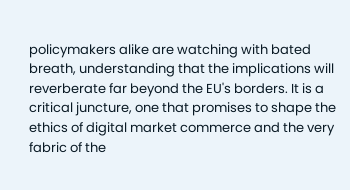policymakers alike are watching with bated breath, understanding that the implications will reverberate far beyond the EU's borders. It is a critical juncture, one that promises to shape the ethics of digital market commerce and the very fabric of the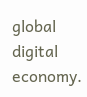global digital economy.